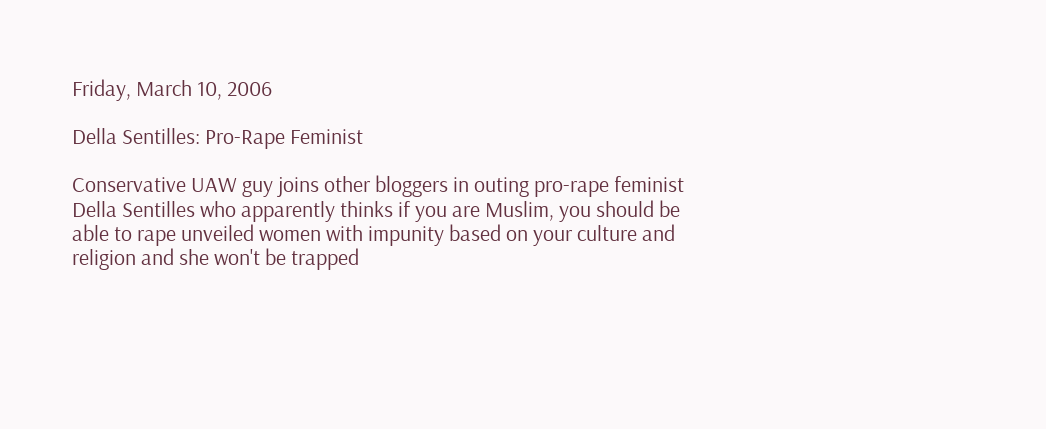Friday, March 10, 2006

Della Sentilles: Pro-Rape Feminist

Conservative UAW guy joins other bloggers in outing pro-rape feminist Della Sentilles who apparently thinks if you are Muslim, you should be able to rape unveiled women with impunity based on your culture and religion and she won't be trapped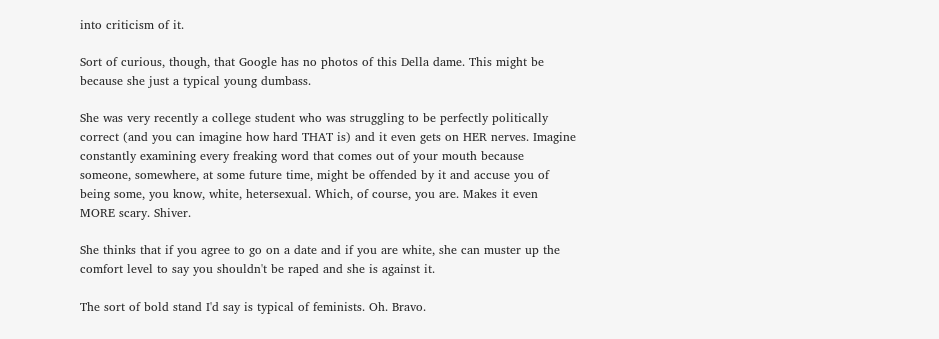into criticism of it.

Sort of curious, though, that Google has no photos of this Della dame. This might be because she just a typical young dumbass.

She was very recently a college student who was struggling to be perfectly politically correct (and you can imagine how hard THAT is) and it even gets on HER nerves. Imagine constantly examining every freaking word that comes out of your mouth because someone, somewhere, at some future time, might be offended by it and accuse you of being some, you know, white, hetersexual. Which, of course, you are. Makes it even MORE scary. Shiver.

She thinks that if you agree to go on a date and if you are white, she can muster up the comfort level to say you shouldn't be raped and she is against it.

The sort of bold stand I'd say is typical of feminists. Oh. Bravo.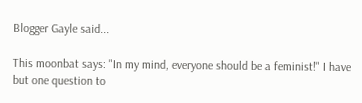Blogger Gayle said...

This moonbat says: "In my mind, everyone should be a feminist!" I have but one question to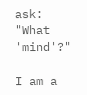ask: "What 'mind'?"

I am a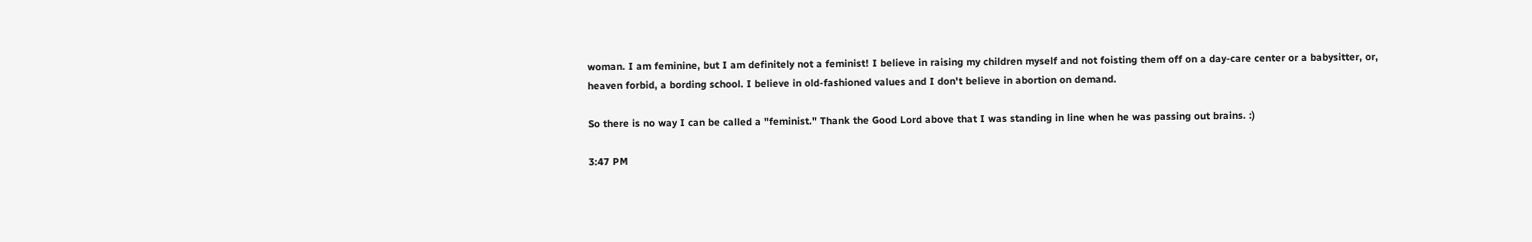woman. I am feminine, but I am definitely not a feminist! I believe in raising my children myself and not foisting them off on a day-care center or a babysitter, or, heaven forbid, a bording school. I believe in old-fashioned values and I don't believe in abortion on demand.

So there is no way I can be called a "feminist." Thank the Good Lord above that I was standing in line when he was passing out brains. :)

3:47 PM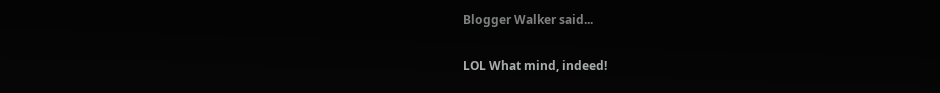Blogger Walker said...

LOL What mind, indeed!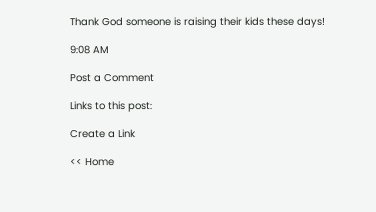Thank God someone is raising their kids these days!

9:08 AM

Post a Comment

Links to this post:

Create a Link

<< Home